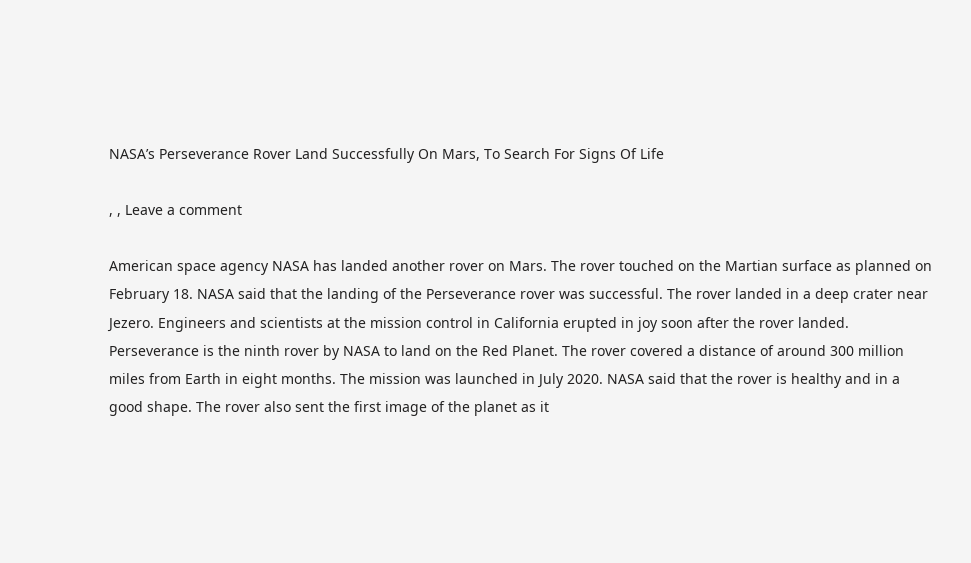NASA’s Perseverance Rover Land Successfully On Mars, To Search For Signs Of Life

, , Leave a comment

American space agency NASA has landed another rover on Mars. The rover touched on the Martian surface as planned on February 18. NASA said that the landing of the Perseverance rover was successful. The rover landed in a deep crater near Jezero. Engineers and scientists at the mission control in California erupted in joy soon after the rover landed. Perseverance is the ninth rover by NASA to land on the Red Planet. The rover covered a distance of around 300 million miles from Earth in eight months. The mission was launched in July 2020. NASA said that the rover is healthy and in a good shape. The rover also sent the first image of the planet as it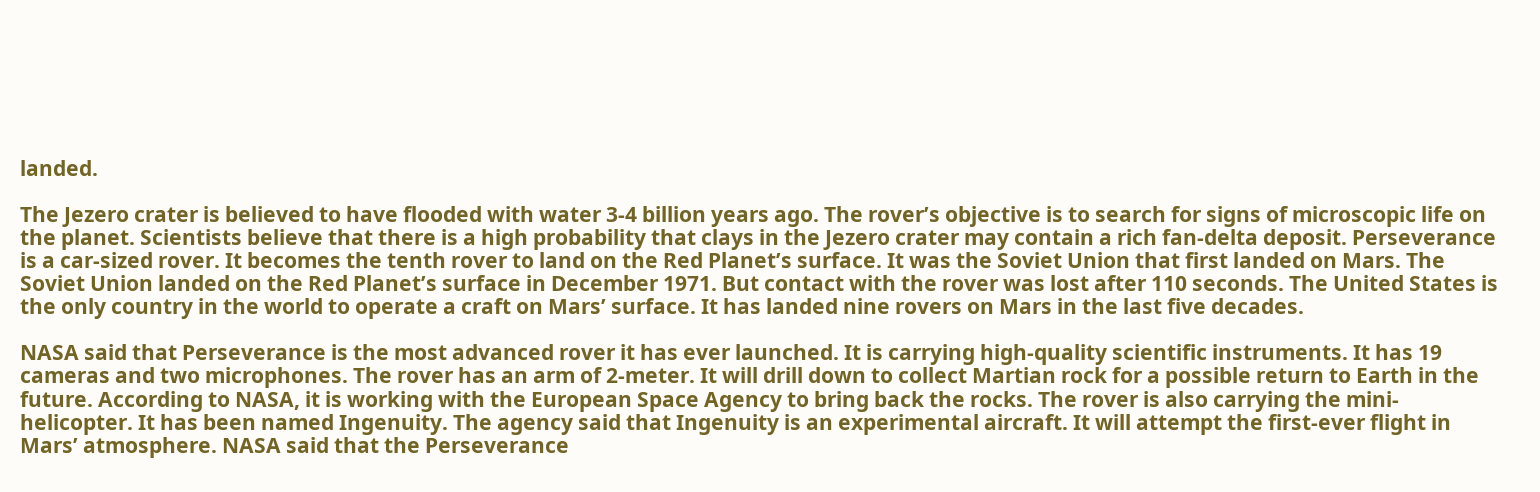landed.

The Jezero crater is believed to have flooded with water 3-4 billion years ago. The rover’s objective is to search for signs of microscopic life on the planet. Scientists believe that there is a high probability that clays in the Jezero crater may contain a rich fan-delta deposit. Perseverance is a car-sized rover. It becomes the tenth rover to land on the Red Planet’s surface. It was the Soviet Union that first landed on Mars. The Soviet Union landed on the Red Planet’s surface in December 1971. But contact with the rover was lost after 110 seconds. The United States is the only country in the world to operate a craft on Mars’ surface. It has landed nine rovers on Mars in the last five decades.

NASA said that Perseverance is the most advanced rover it has ever launched. It is carrying high-quality scientific instruments. It has 19 cameras and two microphones. The rover has an arm of 2-meter. It will drill down to collect Martian rock for a possible return to Earth in the future. According to NASA, it is working with the European Space Agency to bring back the rocks. The rover is also carrying the mini-helicopter. It has been named Ingenuity. The agency said that Ingenuity is an experimental aircraft. It will attempt the first-ever flight in Mars’ atmosphere. NASA said that the Perseverance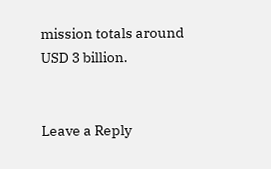mission totals around USD 3 billion.


Leave a Reply